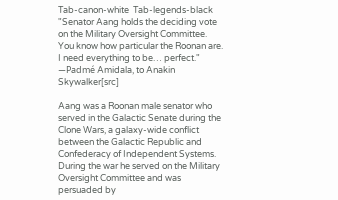Tab-canon-white  Tab-legends-black
"Senator Aang holds the deciding vote on the Military Oversight Committee. You know how particular the Roonan are. I need everything to be… perfect."
―Padmé Amidala, to Anakin Skywalker[src]

Aang was a Roonan male senator who served in the Galactic Senate during the Clone Wars, a galaxy-wide conflict between the Galactic Republic and Confederacy of Independent Systems. During the war he served on the Military Oversight Committee and was persuaded by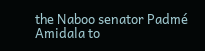the Naboo senator Padmé Amidala to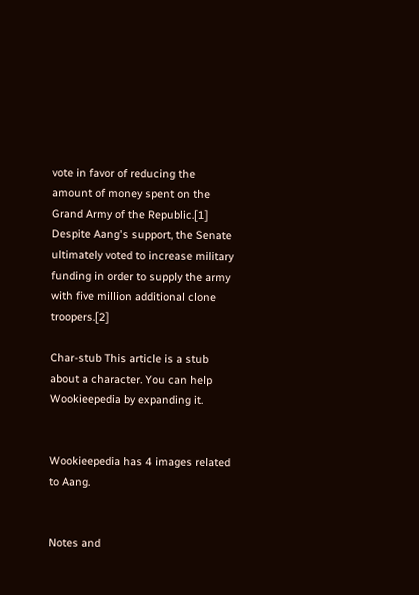vote in favor of reducing the amount of money spent on the Grand Army of the Republic.[1] Despite Aang's support, the Senate ultimately voted to increase military funding in order to supply the army with five million additional clone troopers.[2]

Char-stub This article is a stub about a character. You can help Wookieepedia by expanding it.


Wookieepedia has 4 images related to Aang.


Notes and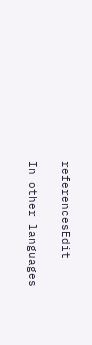referencesEdit

In other languages